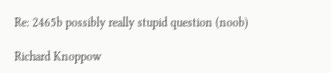Re: 2465b possibly really stupid question (noob)

Richard Knoppow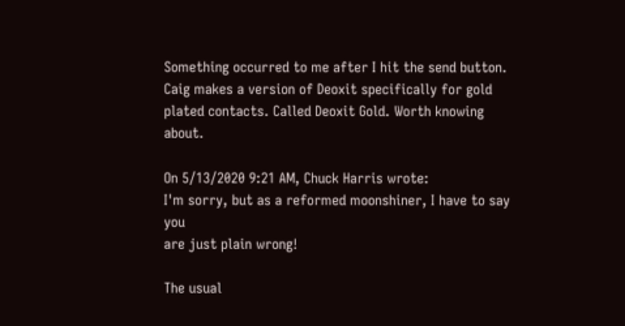Something occurred to me after I hit the send button. Caig makes a version of Deoxit specifically for gold plated contacts. Called Deoxit Gold. Worth knowing about.

On 5/13/2020 9:21 AM, Chuck Harris wrote:
I'm sorry, but as a reformed moonshiner, I have to say you
are just plain wrong!

The usual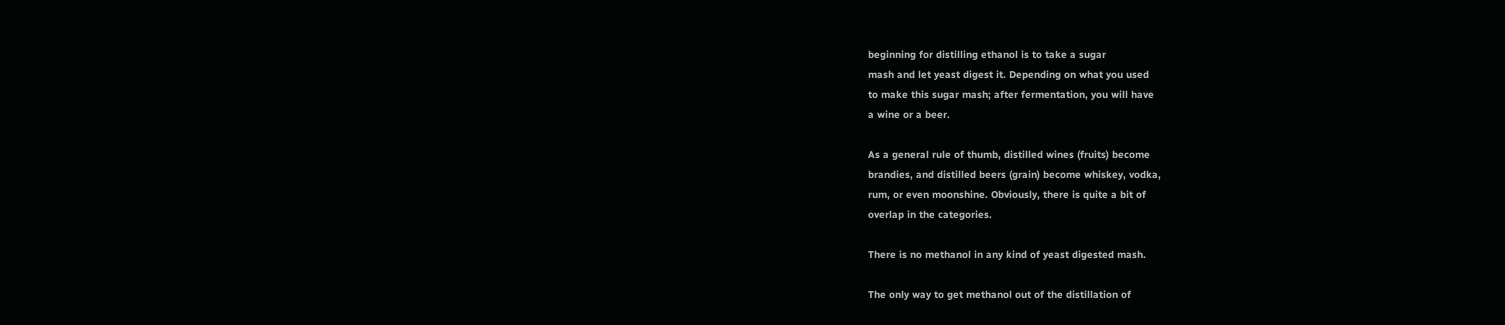beginning for distilling ethanol is to take a sugar
mash and let yeast digest it. Depending on what you used
to make this sugar mash; after fermentation, you will have
a wine or a beer.

As a general rule of thumb, distilled wines (fruits) become
brandies, and distilled beers (grain) become whiskey, vodka,
rum, or even moonshine. Obviously, there is quite a bit of
overlap in the categories.

There is no methanol in any kind of yeast digested mash.

The only way to get methanol out of the distillation of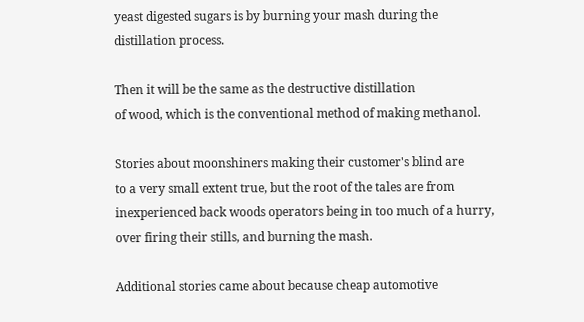yeast digested sugars is by burning your mash during the
distillation process.

Then it will be the same as the destructive distillation
of wood, which is the conventional method of making methanol.

Stories about moonshiners making their customer's blind are
to a very small extent true, but the root of the tales are from
inexperienced back woods operators being in too much of a hurry,
over firing their stills, and burning the mash.

Additional stories came about because cheap automotive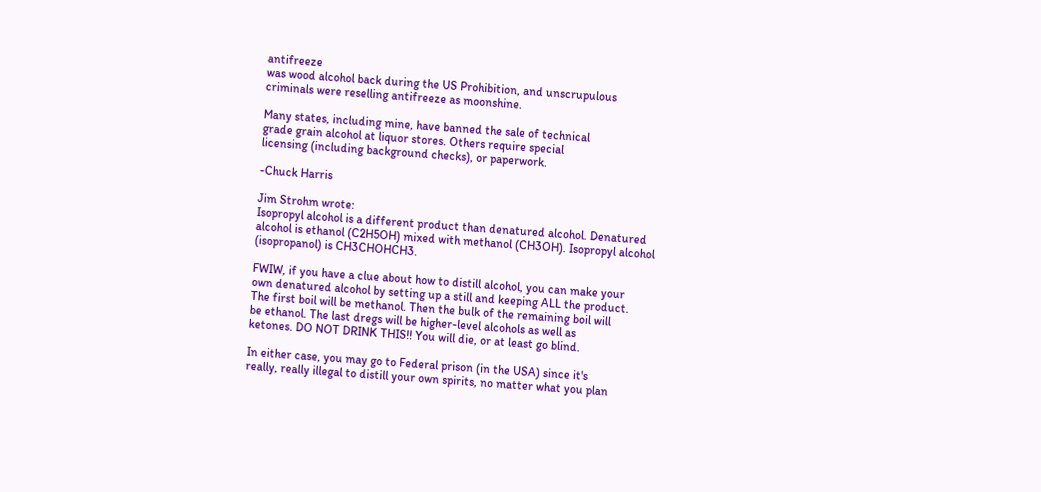antifreeze
was wood alcohol back during the US Prohibition, and unscrupulous
criminals were reselling antifreeze as moonshine.

Many states, including mine, have banned the sale of technical
grade grain alcohol at liquor stores. Others require special
licensing (including background checks), or paperwork.

-Chuck Harris

Jim Strohm wrote:
Isopropyl alcohol is a different product than denatured alcohol. Denatured
alcohol is ethanol (C2H5OH) mixed with methanol (CH3OH). Isopropyl alcohol
(isopropanol) is CH3CHOHCH3.

FWIW, if you have a clue about how to distill alcohol, you can make your
own denatured alcohol by setting up a still and keeping ALL the product.
The first boil will be methanol. Then the bulk of the remaining boil will
be ethanol. The last dregs will be higher-level alcohols as well as
ketones. DO NOT DRINK THIS!! You will die, or at least go blind.

In either case, you may go to Federal prison (in the USA) since it's
really, really illegal to distill your own spirits, no matter what you plan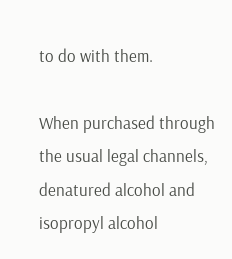to do with them.

When purchased through the usual legal channels, denatured alcohol and
isopropyl alcohol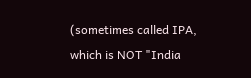(sometimes called IPA, which is NOT "India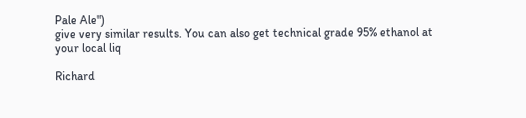Pale Ale")
give very similar results. You can also get technical grade 95% ethanol at
your local liq

Richard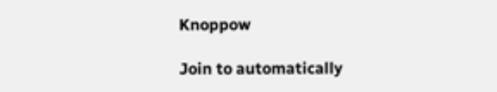Knoppow

Join to automatically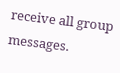receive all group messages.